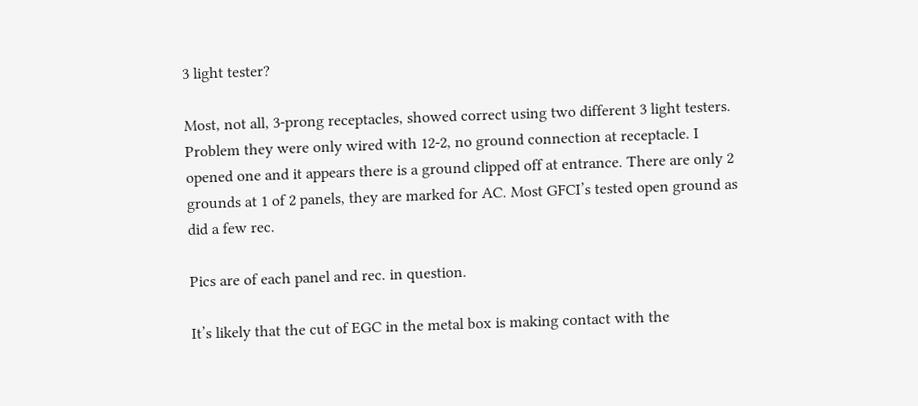3 light tester?

Most, not all, 3-prong receptacles, showed correct using two different 3 light testers. Problem they were only wired with 12-2, no ground connection at receptacle. I opened one and it appears there is a ground clipped off at entrance. There are only 2 grounds at 1 of 2 panels, they are marked for AC. Most GFCI’s tested open ground as did a few rec.

Pics are of each panel and rec. in question.

It’s likely that the cut of EGC in the metal box is making contact with the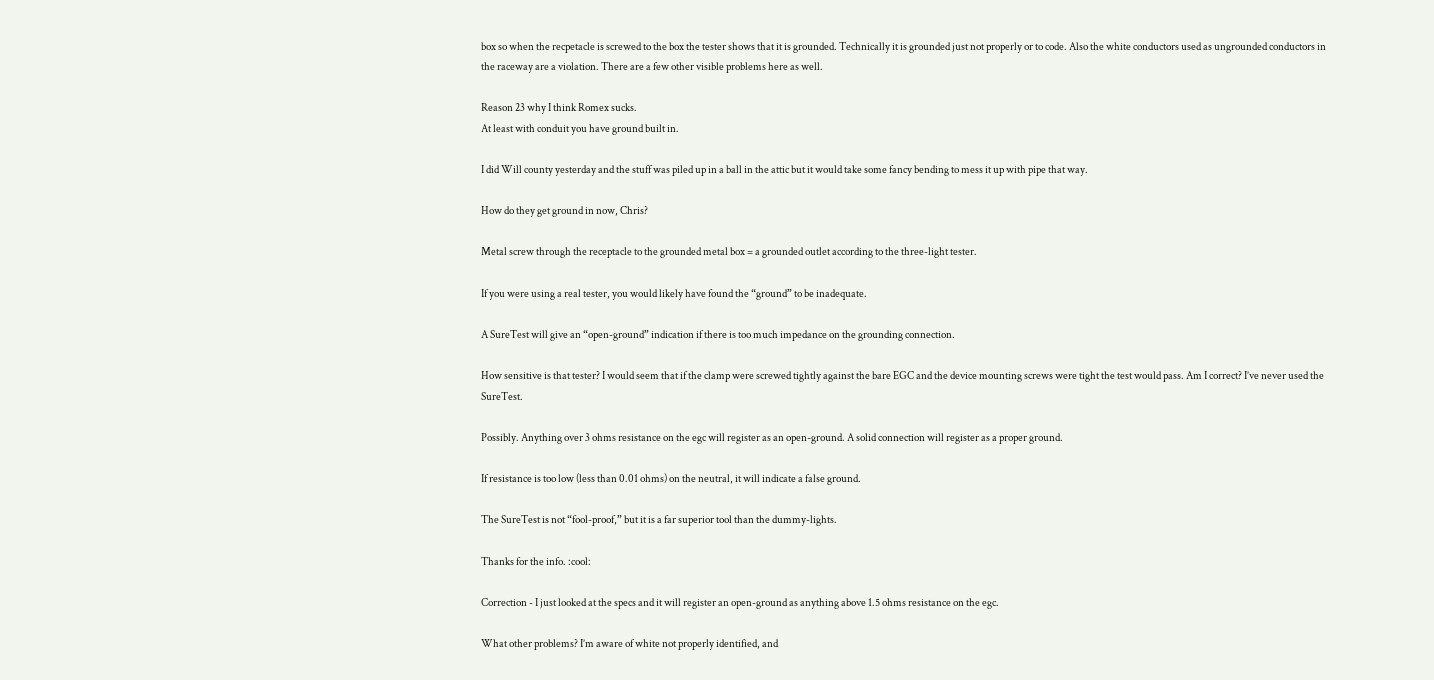box so when the recpetacle is screwed to the box the tester shows that it is grounded. Technically it is grounded just not properly or to code. Also the white conductors used as ungrounded conductors in the raceway are a violation. There are a few other visible problems here as well.

Reason 23 why I think Romex sucks.
At least with conduit you have ground built in.

I did Will county yesterday and the stuff was piled up in a ball in the attic but it would take some fancy bending to mess it up with pipe that way.

How do they get ground in now, Chris?

Metal screw through the receptacle to the grounded metal box = a grounded outlet according to the three-light tester.

If you were using a real tester, you would likely have found the “ground” to be inadequate.

A SureTest will give an “open-ground” indication if there is too much impedance on the grounding connection.

How sensitive is that tester? I would seem that if the clamp were screwed tightly against the bare EGC and the device mounting screws were tight the test would pass. Am I correct? I’ve never used the SureTest.

Possibly. Anything over 3 ohms resistance on the egc will register as an open-ground. A solid connection will register as a proper ground.

If resistance is too low (less than 0.01 ohms) on the neutral, it will indicate a false ground.

The SureTest is not “fool-proof,” but it is a far superior tool than the dummy-lights.

Thanks for the info. :cool:

Correction - I just looked at the specs and it will register an open-ground as anything above 1.5 ohms resistance on the egc.

What other problems? I’m aware of white not properly identified, and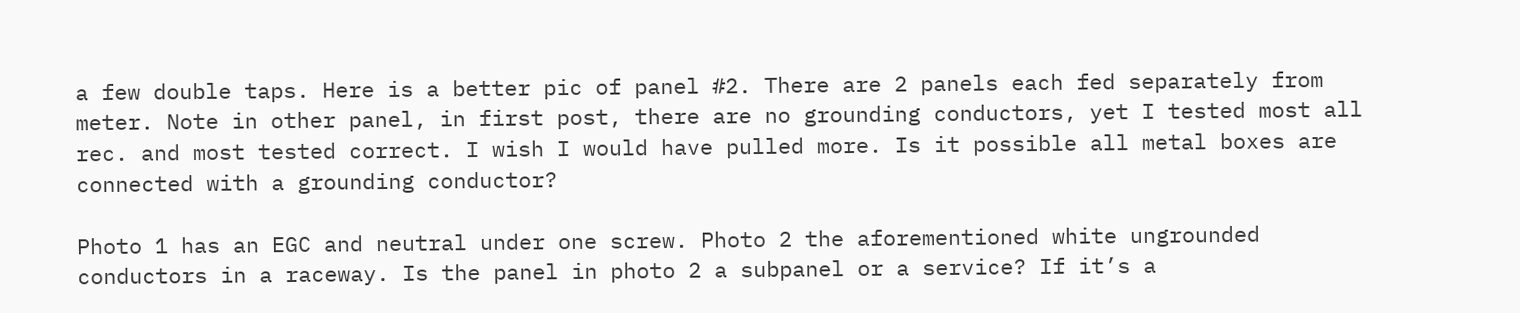a few double taps. Here is a better pic of panel #2. There are 2 panels each fed separately from meter. Note in other panel, in first post, there are no grounding conductors, yet I tested most all rec. and most tested correct. I wish I would have pulled more. Is it possible all metal boxes are connected with a grounding conductor?

Photo 1 has an EGC and neutral under one screw. Photo 2 the aforementioned white ungrounded conductors in a raceway. Is the panel in photo 2 a subpanel or a service? If it’s a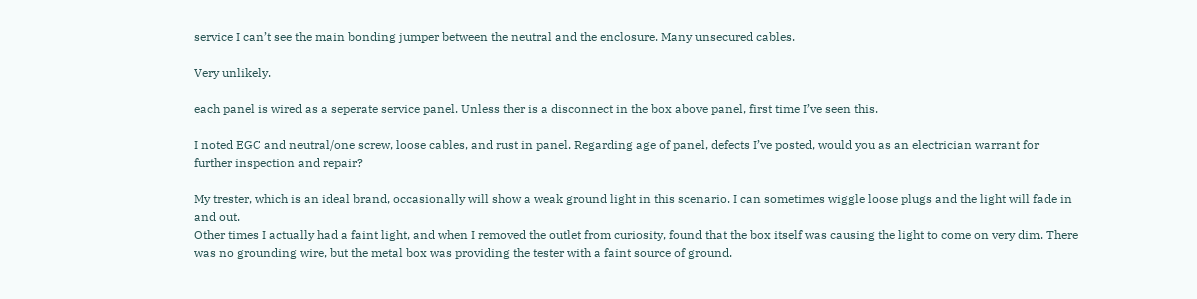service I can’t see the main bonding jumper between the neutral and the enclosure. Many unsecured cables.

Very unlikely.

each panel is wired as a seperate service panel. Unless ther is a disconnect in the box above panel, first time I’ve seen this.

I noted EGC and neutral/one screw, loose cables, and rust in panel. Regarding age of panel, defects I’ve posted, would you as an electrician warrant for further inspection and repair?

My trester, which is an ideal brand, occasionally will show a weak ground light in this scenario. I can sometimes wiggle loose plugs and the light will fade in and out.
Other times I actually had a faint light, and when I removed the outlet from curiosity, found that the box itself was causing the light to come on very dim. There was no grounding wire, but the metal box was providing the tester with a faint source of ground.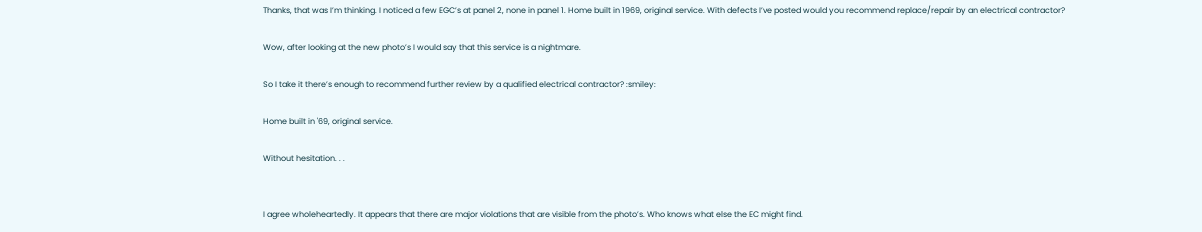Thanks, that was I’m thinking. I noticed a few EGC’s at panel 2, none in panel 1. Home built in 1969, original service. With defects I’ve posted would you recommend replace/repair by an electrical contractor?

Wow, after looking at the new photo’s I would say that this service is a nightmare.

So I take it there’s enough to recommend further review by a qualified electrical contractor? :smiley:

Home built in '69, original service.

Without hesitation. . .


I agree wholeheartedly. It appears that there are major violations that are visible from the photo’s. Who knows what else the EC might find.